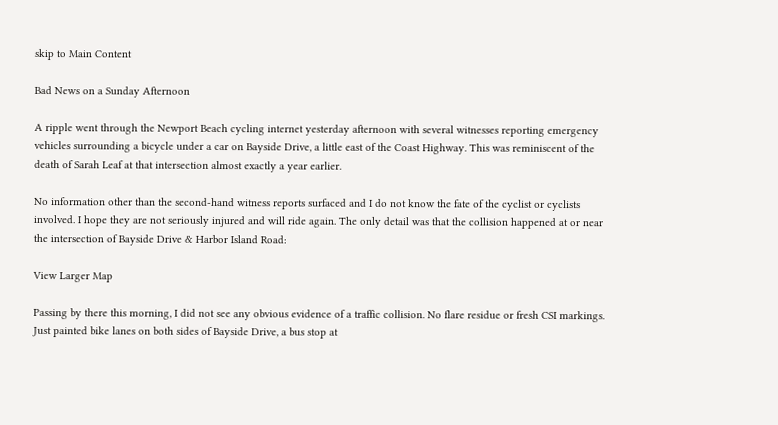skip to Main Content

Bad News on a Sunday Afternoon

A ripple went through the Newport Beach cycling internet yesterday afternoon with several witnesses reporting emergency vehicles surrounding a bicycle under a car on Bayside Drive, a little east of the Coast Highway. This was reminiscent of the death of Sarah Leaf at that intersection almost exactly a year earlier.

No information other than the second-hand witness reports surfaced and I do not know the fate of the cyclist or cyclists involved. I hope they are not seriously injured and will ride again. The only detail was that the collision happened at or near the intersection of Bayside Drive & Harbor Island Road:

View Larger Map

Passing by there this morning, I did not see any obvious evidence of a traffic collision. No flare residue or fresh CSI markings. Just painted bike lanes on both sides of Bayside Drive, a bus stop at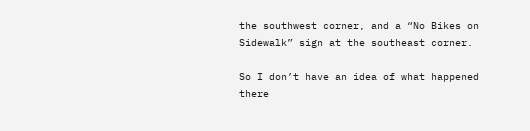the southwest corner, and a “No Bikes on Sidewalk” sign at the southeast corner.

So I don’t have an idea of what happened there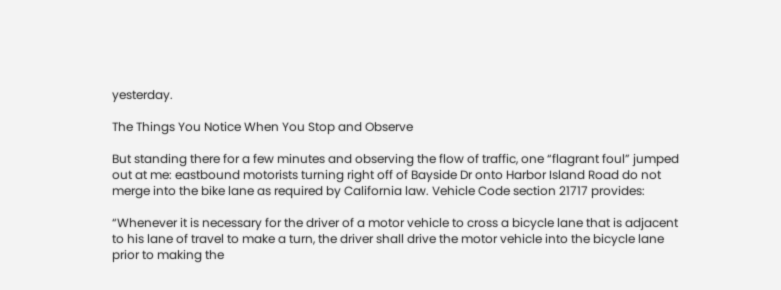yesterday.

The Things You Notice When You Stop and Observe

But standing there for a few minutes and observing the flow of traffic, one “flagrant foul” jumped out at me: eastbound motorists turning right off of Bayside Dr onto Harbor Island Road do not merge into the bike lane as required by California law. Vehicle Code section 21717 provides:

“Whenever it is necessary for the driver of a motor vehicle to cross a bicycle lane that is adjacent to his lane of travel to make a turn, the driver shall drive the motor vehicle into the bicycle lane prior to making the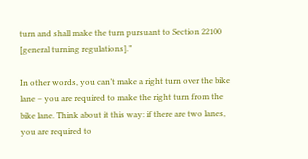turn and shall make the turn pursuant to Section 22100 [general turning regulations].”

In other words, you can’t make a right turn over the bike lane – you are required to make the right turn from the bike lane. Think about it this way: if there are two lanes, you are required to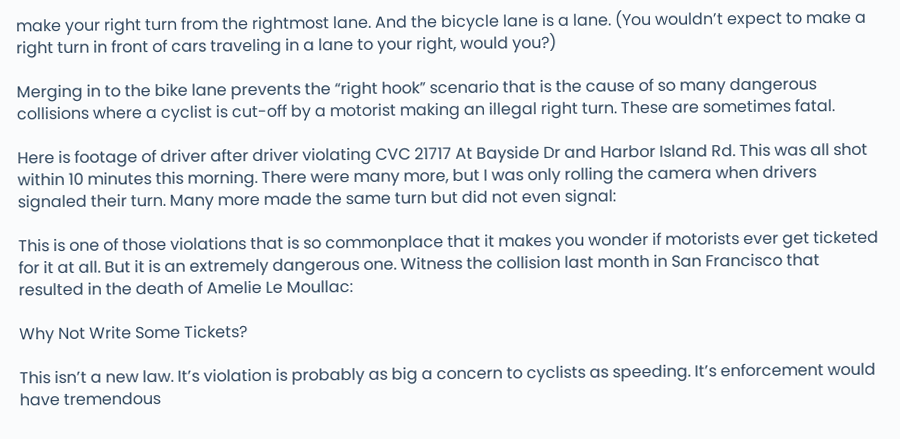make your right turn from the rightmost lane. And the bicycle lane is a lane. (You wouldn’t expect to make a right turn in front of cars traveling in a lane to your right, would you?)

Merging in to the bike lane prevents the “right hook” scenario that is the cause of so many dangerous collisions where a cyclist is cut-off by a motorist making an illegal right turn. These are sometimes fatal.

Here is footage of driver after driver violating CVC 21717 At Bayside Dr and Harbor Island Rd. This was all shot within 10 minutes this morning. There were many more, but I was only rolling the camera when drivers signaled their turn. Many more made the same turn but did not even signal:

This is one of those violations that is so commonplace that it makes you wonder if motorists ever get ticketed for it at all. But it is an extremely dangerous one. Witness the collision last month in San Francisco that resulted in the death of Amelie Le Moullac:

Why Not Write Some Tickets?

This isn’t a new law. It’s violation is probably as big a concern to cyclists as speeding. It’s enforcement would have tremendous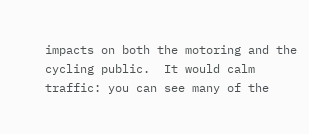impacts on both the motoring and the cycling public.  It would calm traffic: you can see many of the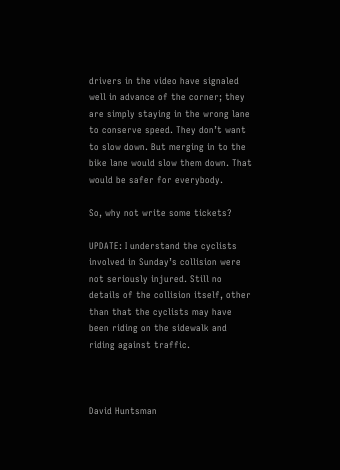drivers in the video have signaled well in advance of the corner; they are simply staying in the wrong lane to conserve speed. They don’t want to slow down. But merging in to the bike lane would slow them down. That would be safer for everybody.

So, why not write some tickets?

UPDATE: I understand the cyclists involved in Sunday’s collision were not seriously injured. Still no details of the collision itself, other than that the cyclists may have been riding on the sidewalk and riding against traffic.



David Huntsman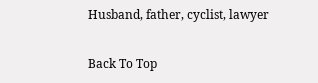Husband, father, cyclist, lawyer

Back To Top